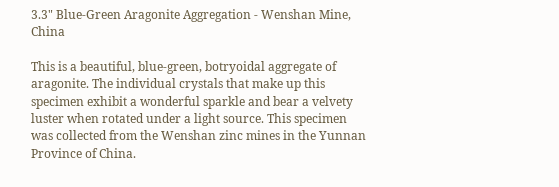3.3" Blue-Green Aragonite Aggregation - Wenshan Mine, China

This is a beautiful, blue-green, botryoidal aggregate of aragonite. The individual crystals that make up this specimen exhibit a wonderful sparkle and bear a velvety luster when rotated under a light source. This specimen was collected from the Wenshan zinc mines in the Yunnan Province of China.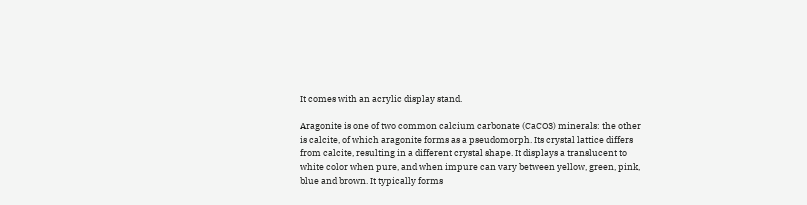It comes with an acrylic display stand.

Aragonite is one of two common calcium carbonate (CaCO3) minerals: the other is calcite, of which aragonite forms as a pseudomorph. Its crystal lattice differs from calcite, resulting in a different crystal shape. It displays a translucent to white color when pure, and when impure can vary between yellow, green, pink, blue and brown. It typically forms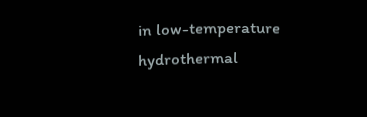in low-temperature hydrothermal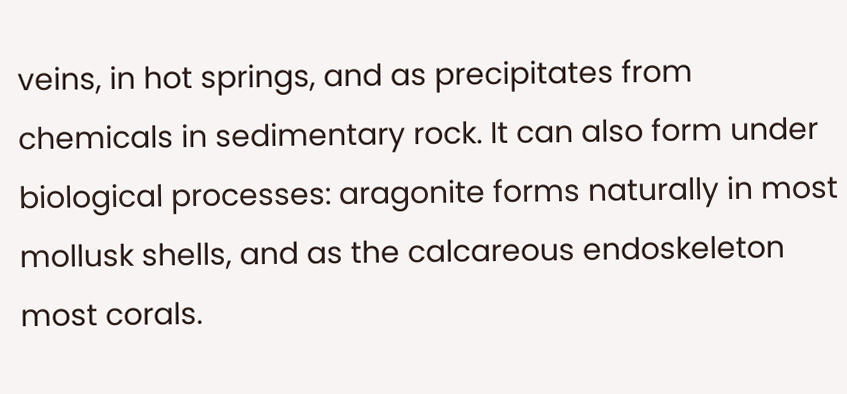veins, in hot springs, and as precipitates from chemicals in sedimentary rock. It can also form under biological processes: aragonite forms naturally in most mollusk shells, and as the calcareous endoskeleton most corals.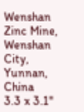Wenshan Zinc Mine, Wenshan City, Yunnan, China
3.3 x 3.1"